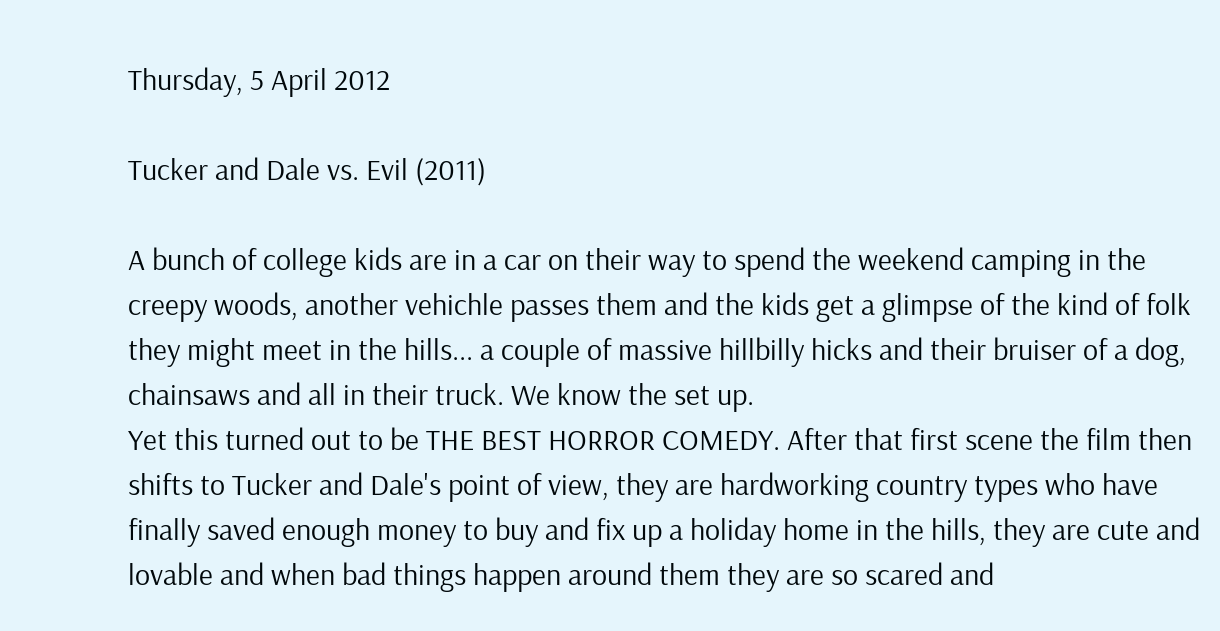Thursday, 5 April 2012

Tucker and Dale vs. Evil (2011)

A bunch of college kids are in a car on their way to spend the weekend camping in the creepy woods, another vehichle passes them and the kids get a glimpse of the kind of folk they might meet in the hills... a couple of massive hillbilly hicks and their bruiser of a dog, chainsaws and all in their truck. We know the set up.
Yet this turned out to be THE BEST HORROR COMEDY. After that first scene the film then shifts to Tucker and Dale's point of view, they are hardworking country types who have finally saved enough money to buy and fix up a holiday home in the hills, they are cute and lovable and when bad things happen around them they are so scared and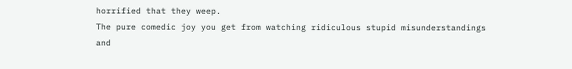horrified that they weep.
The pure comedic joy you get from watching ridiculous stupid misunderstandings and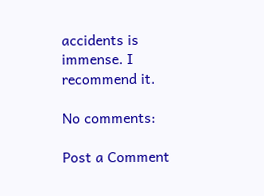accidents is immense. I recommend it.

No comments:

Post a Comment